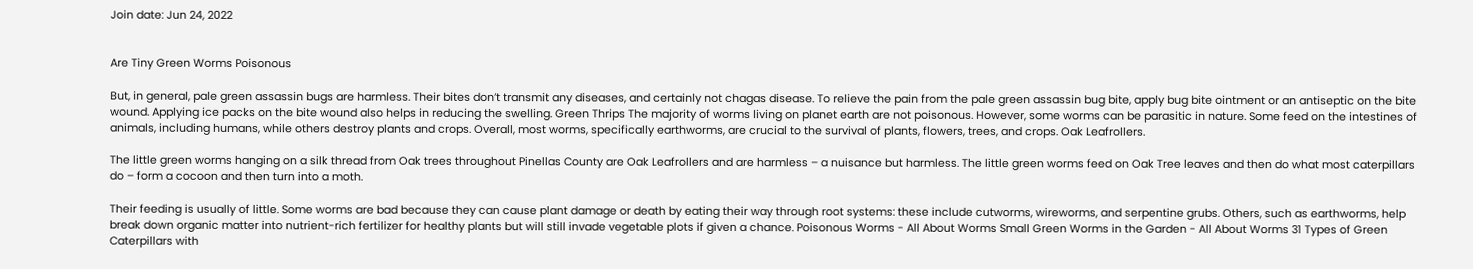Join date: Jun 24, 2022


Are Tiny Green Worms Poisonous

But, in general, pale green assassin bugs are harmless. Their bites don’t transmit any diseases, and certainly not chagas disease. To relieve the pain from the pale green assassin bug bite, apply bug bite ointment or an antiseptic on the bite wound. Applying ice packs on the bite wound also helps in reducing the swelling. Green Thrips The majority of worms living on planet earth are not poisonous. However, some worms can be parasitic in nature. Some feed on the intestines of animals, including humans, while others destroy plants and crops. Overall, most worms, specifically earthworms, are crucial to the survival of plants, flowers, trees, and crops. Oak Leafrollers.

The little green worms hanging on a silk thread from Oak trees throughout Pinellas County are Oak Leafrollers and are harmless – a nuisance but harmless. The little green worms feed on Oak Tree leaves and then do what most caterpillars do – form a cocoon and then turn into a moth.

Their feeding is usually of little. Some worms are bad because they can cause plant damage or death by eating their way through root systems: these include cutworms, wireworms, and serpentine grubs. Others, such as earthworms, help break down organic matter into nutrient-rich fertilizer for healthy plants but will still invade vegetable plots if given a chance. Poisonous Worms - All About Worms Small Green Worms in the Garden - All About Worms 31 Types of Green Caterpillars with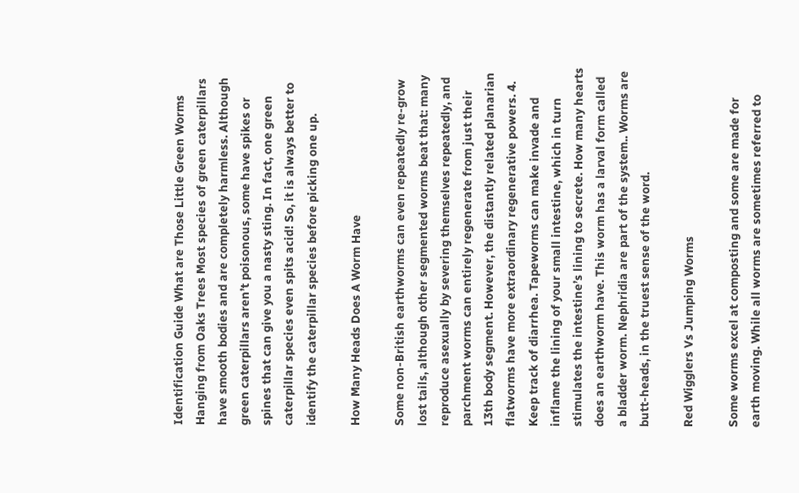Identification Guide What are Those Little Green Worms Hanging from Oaks Trees Most species of green caterpillars have smooth bodies and are completely harmless. Although green caterpillars aren’t poisonous, some have spikes or spines that can give you a nasty sting. In fact, one green caterpillar species even spits acid! So, it is always better to identify the caterpillar species before picking one up.

How Many Heads Does A Worm Have

Some non-British earthworms can even repeatedly re-grow lost tails, although other segmented worms beat that: many reproduce asexually by severing themselves repeatedly, and parchment worms can entirely regenerate from just their 13th body segment. However, the distantly related planarian flatworms have more extraordinary regenerative powers. 4. Keep track of diarrhea. Tapeworms can make invade and inflame the lining of your small intestine, which in turn stimulates the intestine’s lining to secrete. How many hearts does an earthworm have. This worm has a larval form called a bladder worm. Nephridia are part of the system.. Worms are butt-heads, in the truest sense of the word.

Red Wigglers Vs Jumping Worms

Some worms excel at composting and some are made for earth moving. While all worms are sometimes referred to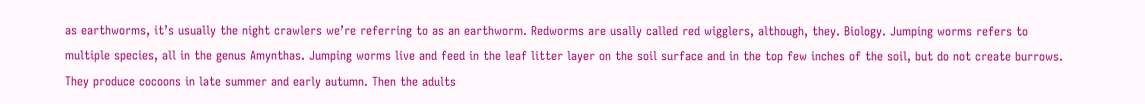as earthworms, it’s usually the night crawlers we’re referring to as an earthworm. Redworms are usally called red wigglers, although, they. Biology. Jumping worms refers to multiple species, all in the genus Amynthas. Jumping worms live and feed in the leaf litter layer on the soil surface and in the top few inches of the soil, but do not create burrows. They produce cocoons in late summer and early autumn. Then the adults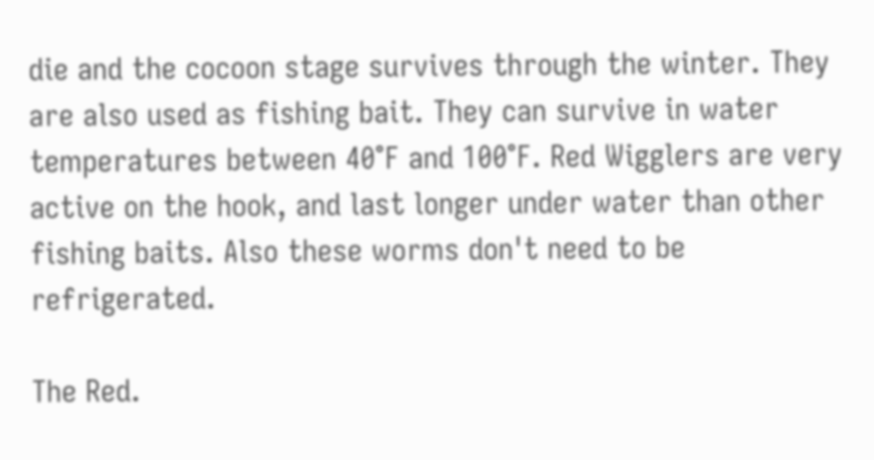die and the cocoon stage survives through the winter. They are also used as fishing bait. They can survive in water temperatures between 40°F and 100°F. Red Wigglers are very active on the hook, and last longer under water than other fishing baits. Also these worms don't need to be refrigerated.

The Red.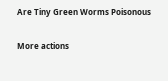Are Tiny Green Worms Poisonous

More actions